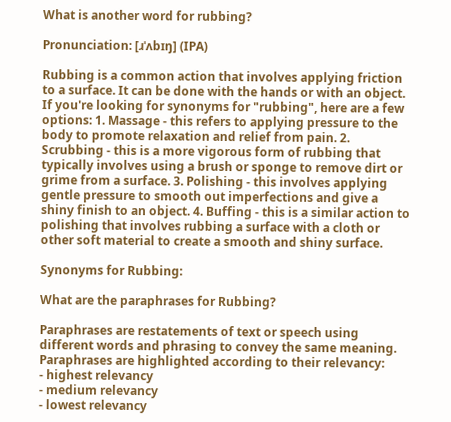What is another word for rubbing?

Pronunciation: [ɹˈʌbɪŋ] (IPA)

Rubbing is a common action that involves applying friction to a surface. It can be done with the hands or with an object. If you're looking for synonyms for "rubbing", here are a few options: 1. Massage - this refers to applying pressure to the body to promote relaxation and relief from pain. 2. Scrubbing - this is a more vigorous form of rubbing that typically involves using a brush or sponge to remove dirt or grime from a surface. 3. Polishing - this involves applying gentle pressure to smooth out imperfections and give a shiny finish to an object. 4. Buffing - this is a similar action to polishing that involves rubbing a surface with a cloth or other soft material to create a smooth and shiny surface.

Synonyms for Rubbing:

What are the paraphrases for Rubbing?

Paraphrases are restatements of text or speech using different words and phrasing to convey the same meaning.
Paraphrases are highlighted according to their relevancy:
- highest relevancy
- medium relevancy
- lowest relevancy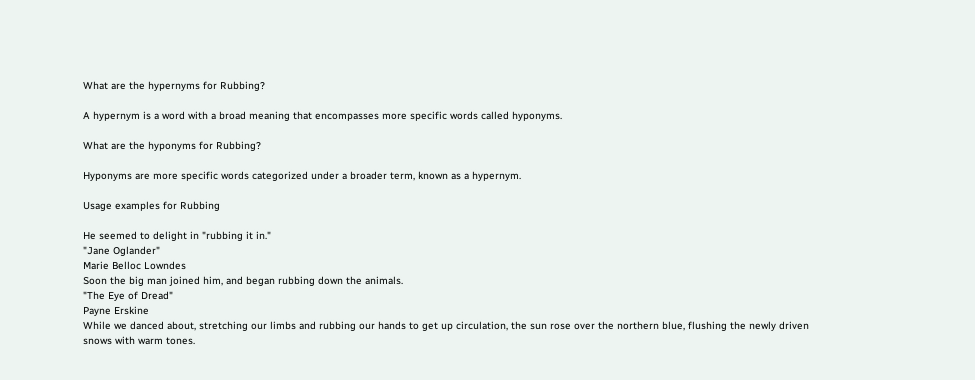What are the hypernyms for Rubbing?

A hypernym is a word with a broad meaning that encompasses more specific words called hyponyms.

What are the hyponyms for Rubbing?

Hyponyms are more specific words categorized under a broader term, known as a hypernym.

Usage examples for Rubbing

He seemed to delight in "rubbing it in."
"Jane Oglander"
Marie Belloc Lowndes
Soon the big man joined him, and began rubbing down the animals.
"The Eye of Dread"
Payne Erskine
While we danced about, stretching our limbs and rubbing our hands to get up circulation, the sun rose over the northern blue, flushing the newly driven snows with warm tones.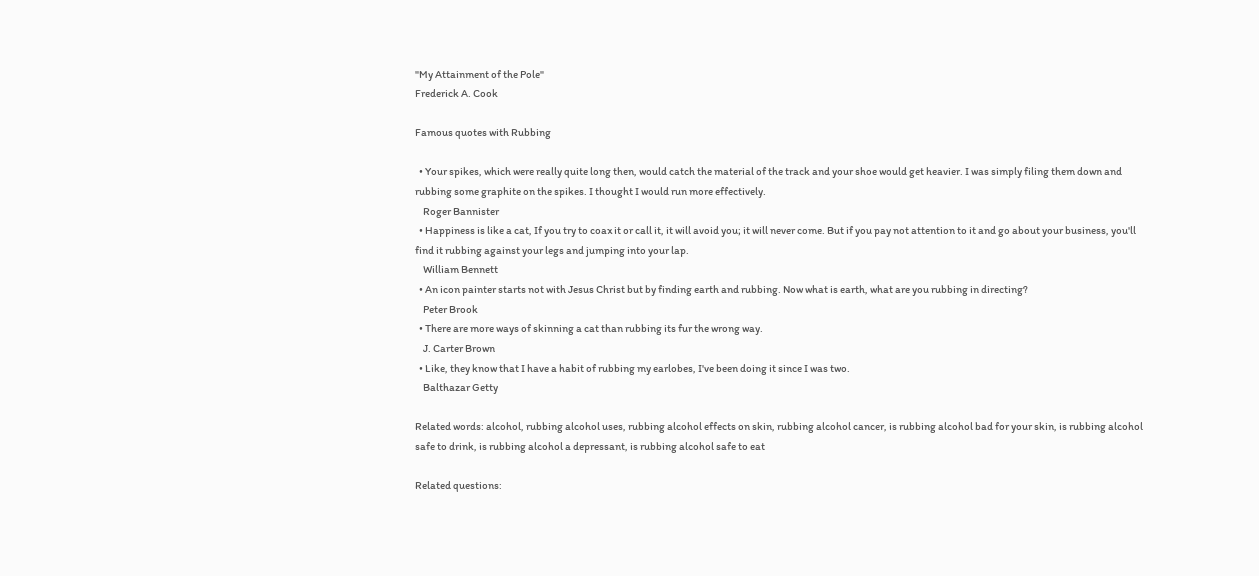"My Attainment of the Pole"
Frederick A. Cook

Famous quotes with Rubbing

  • Your spikes, which were really quite long then, would catch the material of the track and your shoe would get heavier. I was simply filing them down and rubbing some graphite on the spikes. I thought I would run more effectively.
    Roger Bannister
  • Happiness is like a cat, If you try to coax it or call it, it will avoid you; it will never come. But if you pay not attention to it and go about your business, you'll find it rubbing against your legs and jumping into your lap.
    William Bennett
  • An icon painter starts not with Jesus Christ but by finding earth and rubbing. Now what is earth, what are you rubbing in directing?
    Peter Brook
  • There are more ways of skinning a cat than rubbing its fur the wrong way.
    J. Carter Brown
  • Like, they know that I have a habit of rubbing my earlobes, I've been doing it since I was two.
    Balthazar Getty

Related words: alcohol, rubbing alcohol uses, rubbing alcohol effects on skin, rubbing alcohol cancer, is rubbing alcohol bad for your skin, is rubbing alcohol safe to drink, is rubbing alcohol a depressant, is rubbing alcohol safe to eat

Related questions: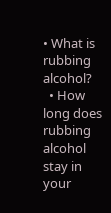• What is rubbing alcohol?
  • How long does rubbing alcohol stay in your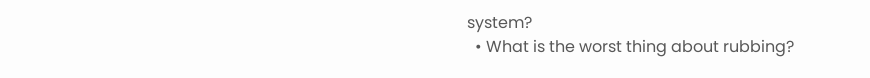system?
  • What is the worst thing about rubbing?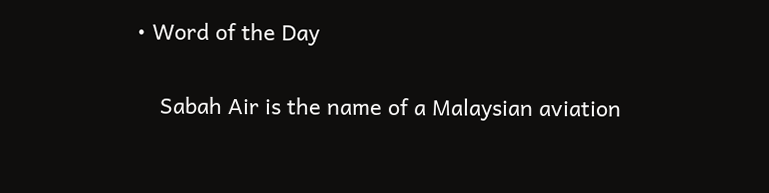• Word of the Day

    Sabah Air is the name of a Malaysian aviation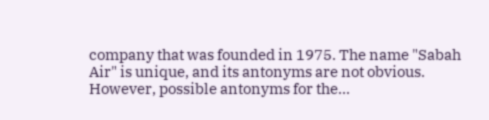company that was founded in 1975. The name "Sabah Air" is unique, and its antonyms are not obvious. However, possible antonyms for the...